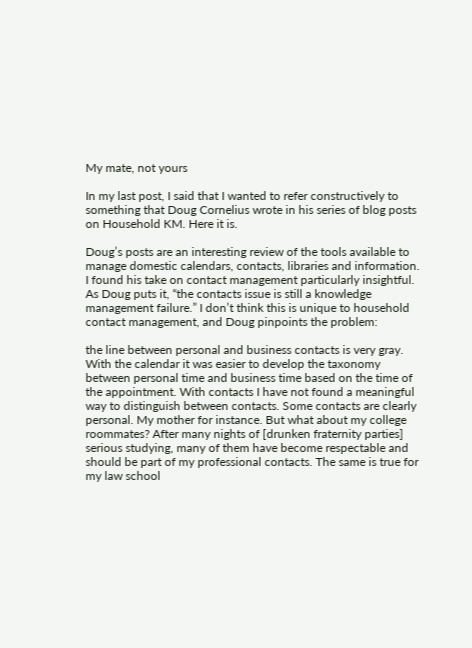My mate, not yours

In my last post, I said that I wanted to refer constructively to something that Doug Cornelius wrote in his series of blog posts on Household KM. Here it is.

Doug’s posts are an interesting review of the tools available to manage domestic calendars, contacts, libraries and information. I found his take on contact management particularly insightful. As Doug puts it, “the contacts issue is still a knowledge management failure.” I don’t think this is unique to household contact management, and Doug pinpoints the problem:

the line between personal and business contacts is very gray. With the calendar it was easier to develop the taxonomy between personal time and business time based on the time of the appointment. With contacts I have not found a meaningful way to distinguish between contacts. Some contacts are clearly personal. My mother for instance. But what about my college roommates? After many nights of [drunken fraternity parties] serious studying, many of them have become respectable and should be part of my professional contacts. The same is true for my law school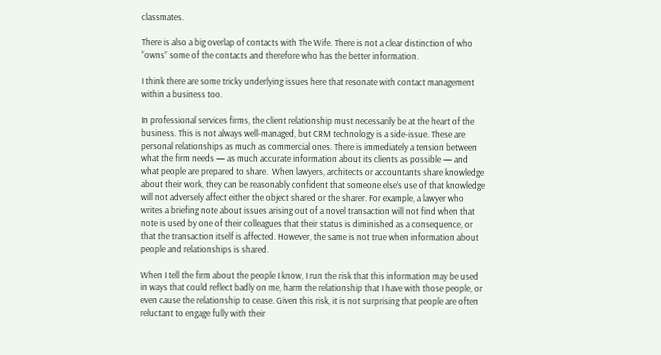classmates.

There is also a big overlap of contacts with The Wife. There is not a clear distinction of who “owns” some of the contacts and therefore who has the better information.

I think there are some tricky underlying issues here that resonate with contact management within a business too.

In professional services firms, the client relationship must necessarily be at the heart of the business. This is not always well-managed, but CRM technology is a side-issue. These are personal relationships as much as commercial ones. There is immediately a tension between what the firm needs — as much accurate information about its clients as possible — and what people are prepared to share.  When lawyers, architects or accountants share knowledge about their work, they can be reasonably confident that someone else’s use of that knowledge will not adversely affect either the object shared or the sharer. For example, a lawyer who writes a briefing note about issues arising out of a novel transaction will not find when that note is used by one of their colleagues that their status is diminished as a consequence, or that the transaction itself is affected. However, the same is not true when information about people and relationships is shared.

When I tell the firm about the people I know, I run the risk that this information may be used in ways that could reflect badly on me, harm the relationship that I have with those people, or even cause the relationship to cease. Given this risk, it is not surprising that people are often reluctant to engage fully with their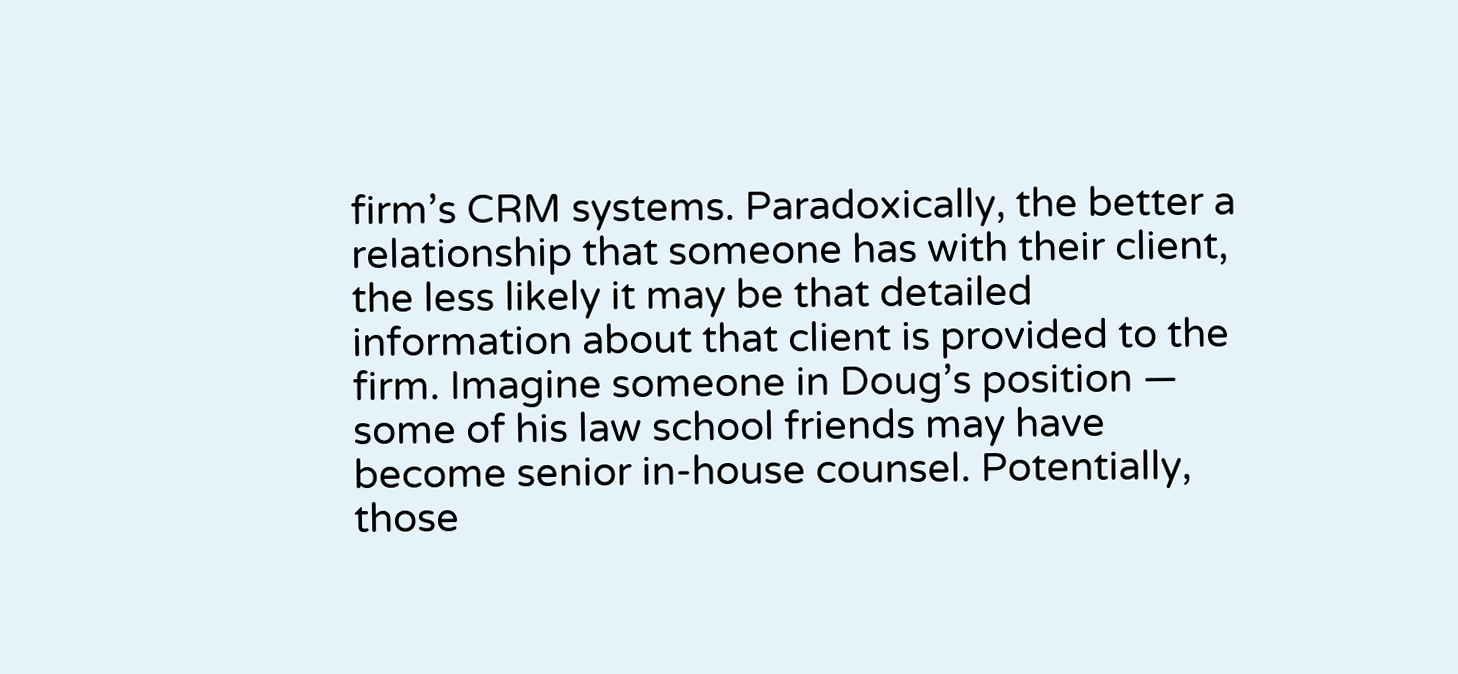firm’s CRM systems. Paradoxically, the better a relationship that someone has with their client, the less likely it may be that detailed information about that client is provided to the firm. Imagine someone in Doug’s position — some of his law school friends may have become senior in-house counsel. Potentially, those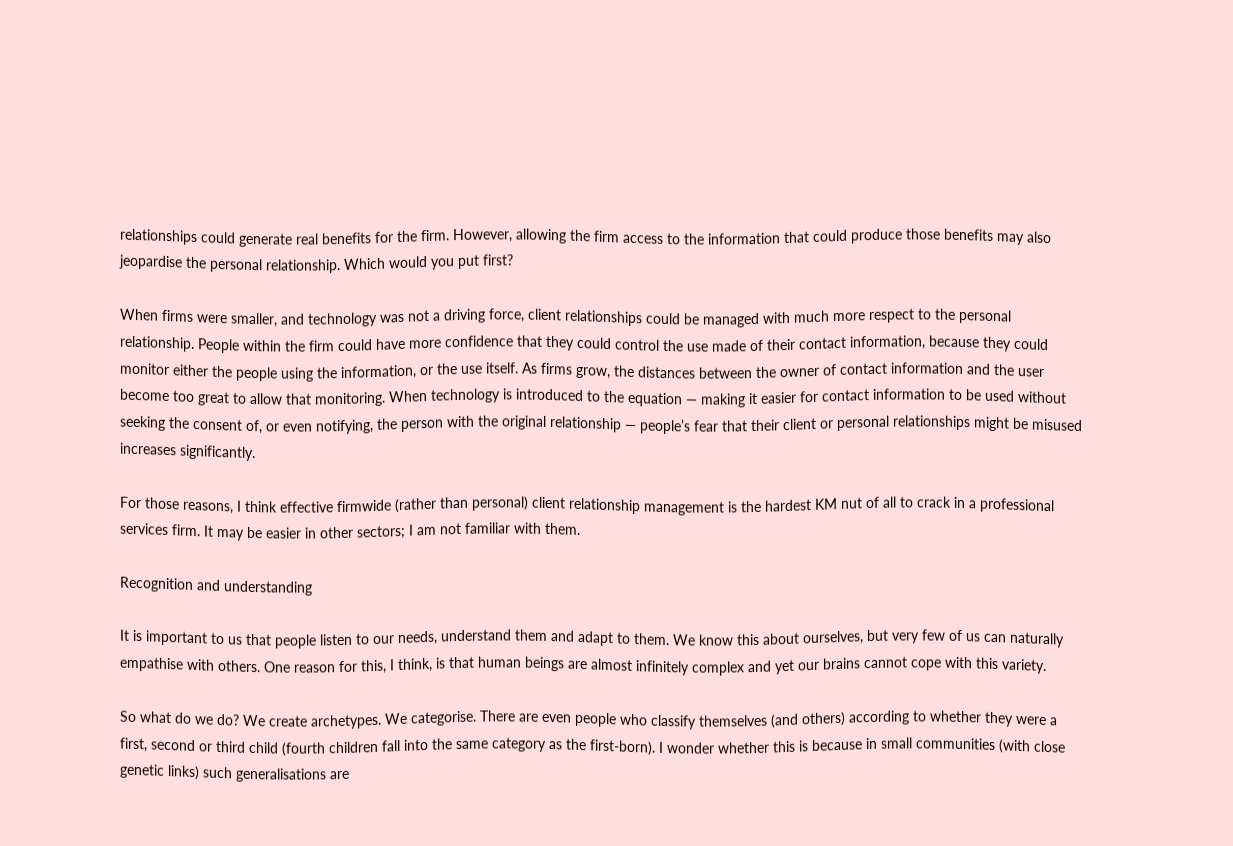relationships could generate real benefits for the firm. However, allowing the firm access to the information that could produce those benefits may also jeopardise the personal relationship. Which would you put first?

When firms were smaller, and technology was not a driving force, client relationships could be managed with much more respect to the personal relationship. People within the firm could have more confidence that they could control the use made of their contact information, because they could monitor either the people using the information, or the use itself. As firms grow, the distances between the owner of contact information and the user become too great to allow that monitoring. When technology is introduced to the equation — making it easier for contact information to be used without seeking the consent of, or even notifying, the person with the original relationship — people’s fear that their client or personal relationships might be misused increases significantly.

For those reasons, I think effective firmwide (rather than personal) client relationship management is the hardest KM nut of all to crack in a professional services firm. It may be easier in other sectors; I am not familiar with them.

Recognition and understanding

It is important to us that people listen to our needs, understand them and adapt to them. We know this about ourselves, but very few of us can naturally empathise with others. One reason for this, I think, is that human beings are almost infinitely complex and yet our brains cannot cope with this variety.

So what do we do? We create archetypes. We categorise. There are even people who classify themselves (and others) according to whether they were a first, second or third child (fourth children fall into the same category as the first-born). I wonder whether this is because in small communities (with close genetic links) such generalisations are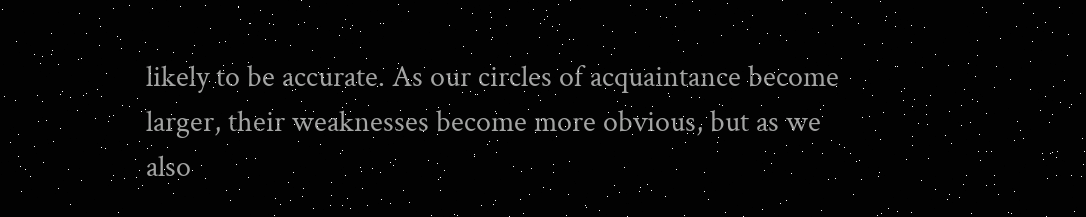likely to be accurate. As our circles of acquaintance become larger, their weaknesses become more obvious, but as we also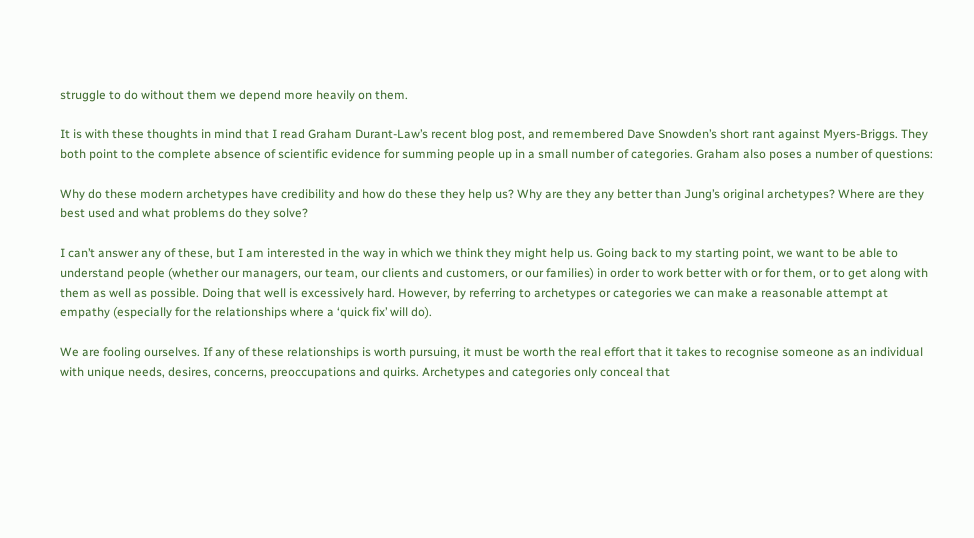struggle to do without them we depend more heavily on them.

It is with these thoughts in mind that I read Graham Durant-Law’s recent blog post, and remembered Dave Snowden’s short rant against Myers-Briggs. They both point to the complete absence of scientific evidence for summing people up in a small number of categories. Graham also poses a number of questions:

Why do these modern archetypes have credibility and how do these they help us? Why are they any better than Jung’s original archetypes? Where are they best used and what problems do they solve?

I can’t answer any of these, but I am interested in the way in which we think they might help us. Going back to my starting point, we want to be able to understand people (whether our managers, our team, our clients and customers, or our families) in order to work better with or for them, or to get along with them as well as possible. Doing that well is excessively hard. However, by referring to archetypes or categories we can make a reasonable attempt at empathy (especially for the relationships where a ‘quick fix’ will do).

We are fooling ourselves. If any of these relationships is worth pursuing, it must be worth the real effort that it takes to recognise someone as an individual with unique needs, desires, concerns, preoccupations and quirks. Archetypes and categories only conceal that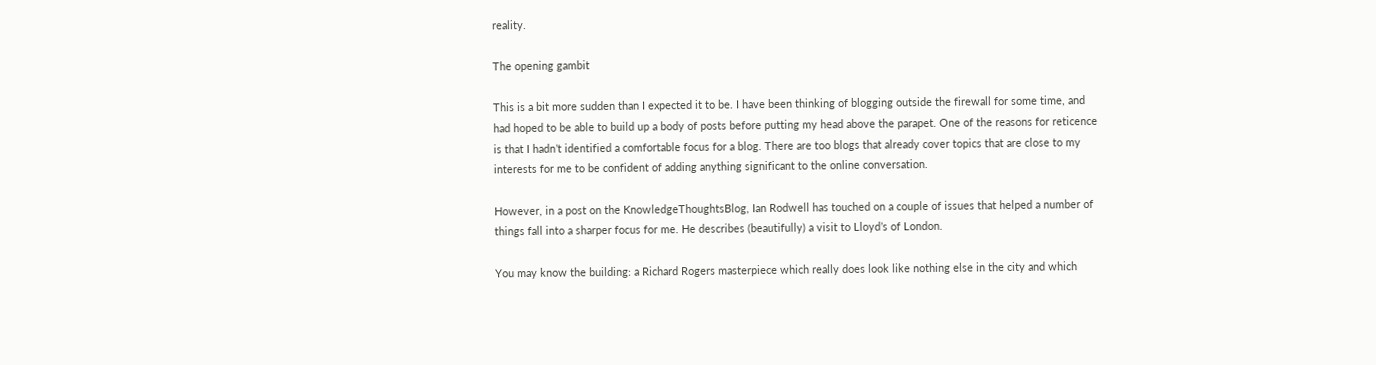reality.

The opening gambit

This is a bit more sudden than I expected it to be. I have been thinking of blogging outside the firewall for some time, and had hoped to be able to build up a body of posts before putting my head above the parapet. One of the reasons for reticence is that I hadn’t identified a comfortable focus for a blog. There are too blogs that already cover topics that are close to my interests for me to be confident of adding anything significant to the online conversation.

However, in a post on the KnowledgeThoughtsBlog, Ian Rodwell has touched on a couple of issues that helped a number of things fall into a sharper focus for me. He describes (beautifully) a visit to Lloyd’s of London.

You may know the building: a Richard Rogers masterpiece which really does look like nothing else in the city and which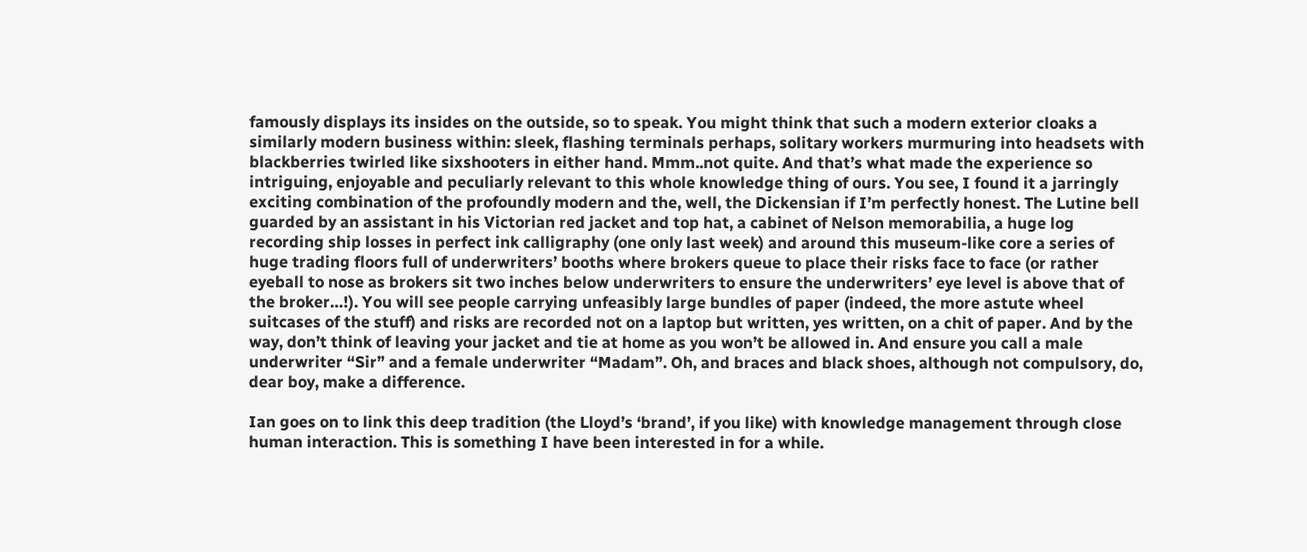famously displays its insides on the outside, so to speak. You might think that such a modern exterior cloaks a similarly modern business within: sleek, flashing terminals perhaps, solitary workers murmuring into headsets with blackberries twirled like sixshooters in either hand. Mmm..not quite. And that’s what made the experience so intriguing, enjoyable and peculiarly relevant to this whole knowledge thing of ours. You see, I found it a jarringly exciting combination of the profoundly modern and the, well, the Dickensian if I’m perfectly honest. The Lutine bell guarded by an assistant in his Victorian red jacket and top hat, a cabinet of Nelson memorabilia, a huge log recording ship losses in perfect ink calligraphy (one only last week) and around this museum-like core a series of huge trading floors full of underwriters’ booths where brokers queue to place their risks face to face (or rather eyeball to nose as brokers sit two inches below underwriters to ensure the underwriters’ eye level is above that of the broker…!). You will see people carrying unfeasibly large bundles of paper (indeed, the more astute wheel suitcases of the stuff) and risks are recorded not on a laptop but written, yes written, on a chit of paper. And by the way, don’t think of leaving your jacket and tie at home as you won’t be allowed in. And ensure you call a male underwriter “Sir” and a female underwriter “Madam”. Oh, and braces and black shoes, although not compulsory, do, dear boy, make a difference.

Ian goes on to link this deep tradition (the Lloyd’s ‘brand’, if you like) with knowledge management through close human interaction. This is something I have been interested in for a while.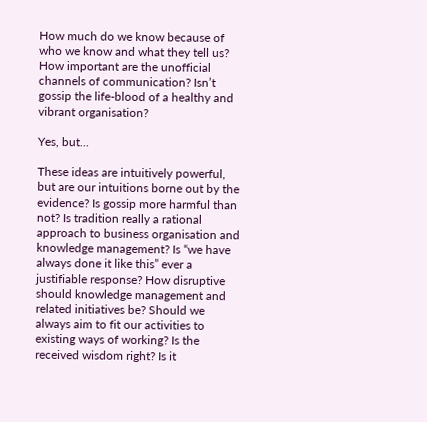How much do we know because of who we know and what they tell us? How important are the unofficial channels of communication? Isn’t gossip the life-blood of a healthy and vibrant organisation?

Yes, but…

These ideas are intuitively powerful, but are our intuitions borne out by the evidence? Is gossip more harmful than not? Is tradition really a rational approach to business organisation and knowledge management? Is “we have always done it like this” ever a justifiable response? How disruptive should knowledge management and related initiatives be? Should we always aim to fit our activities to existing ways of working? Is the received wisdom right? Is it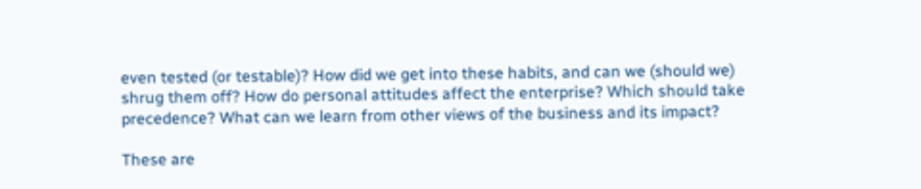even tested (or testable)? How did we get into these habits, and can we (should we) shrug them off? How do personal attitudes affect the enterprise? Which should take precedence? What can we learn from other views of the business and its impact?

These are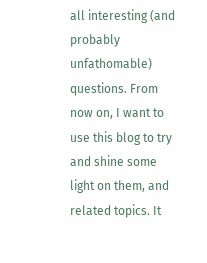all interesting (and probably unfathomable) questions. From now on, I want to use this blog to try and shine some light on them, and related topics. It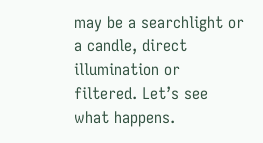may be a searchlight or a candle, direct illumination or filtered. Let’s see what happens.